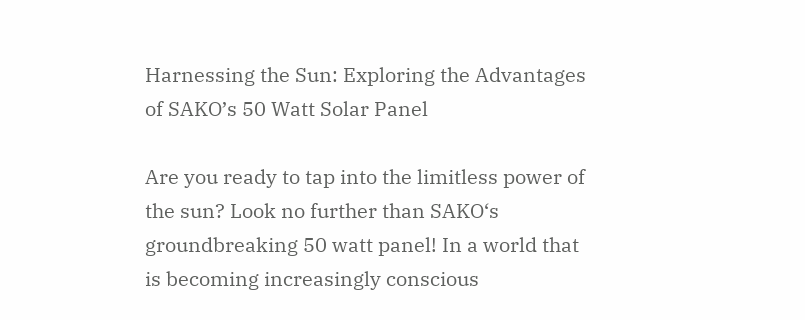Harnessing the Sun: Exploring the Advantages of SAKO’s 50 Watt Solar Panel

Are you ready to tap into the limitless power of the sun? Look no further than SAKO‘s groundbreaking 50 watt panel! In a world that is becoming increasingly conscious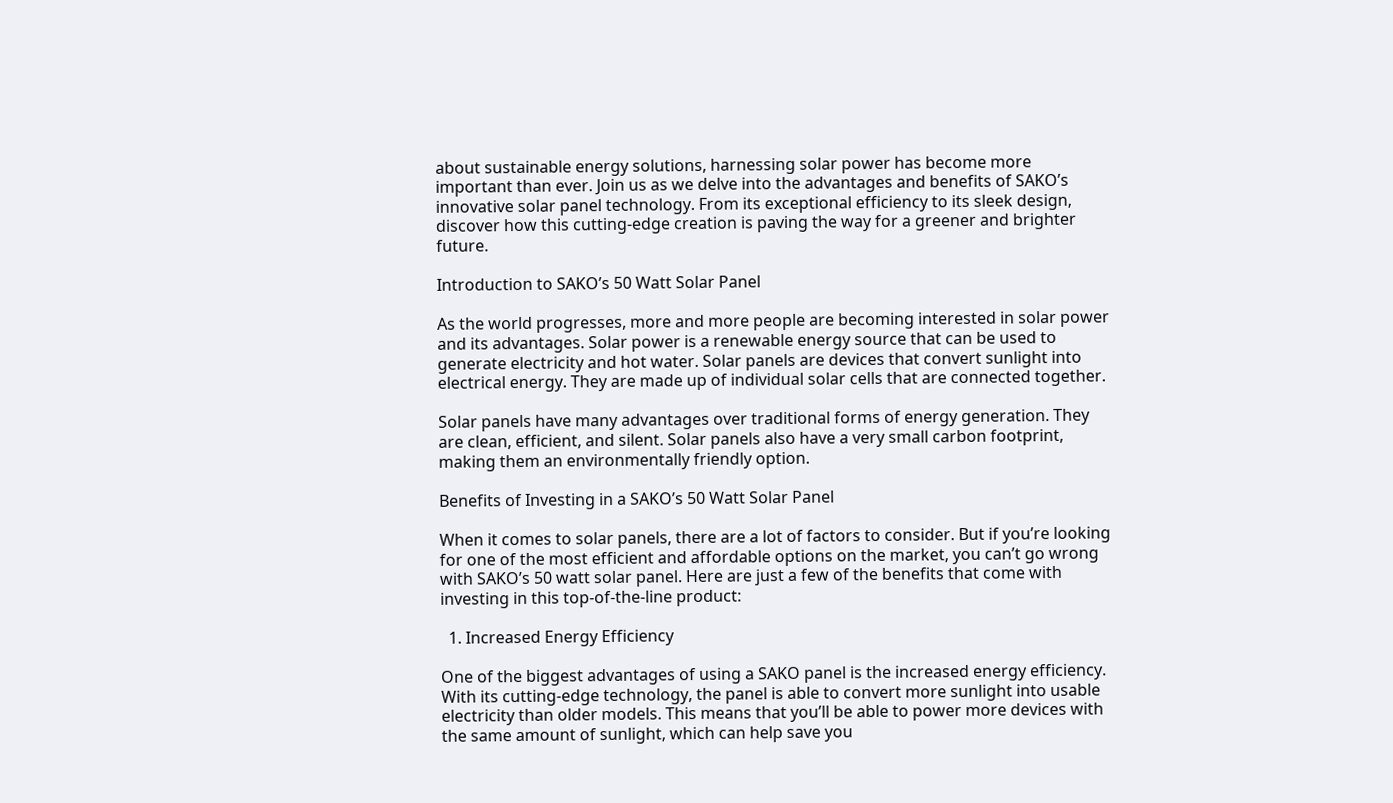about sustainable energy solutions, harnessing solar power has become more important than ever. Join us as we delve into the advantages and benefits of SAKO’s innovative solar panel technology. From its exceptional efficiency to its sleek design, discover how this cutting-edge creation is paving the way for a greener and brighter future.

Introduction to SAKO’s 50 Watt Solar Panel

As the world progresses, more and more people are becoming interested in solar power and its advantages. Solar power is a renewable energy source that can be used to generate electricity and hot water. Solar panels are devices that convert sunlight into electrical energy. They are made up of individual solar cells that are connected together.

Solar panels have many advantages over traditional forms of energy generation. They are clean, efficient, and silent. Solar panels also have a very small carbon footprint, making them an environmentally friendly option.

Benefits of Investing in a SAKO’s 50 Watt Solar Panel

When it comes to solar panels, there are a lot of factors to consider. But if you’re looking for one of the most efficient and affordable options on the market, you can’t go wrong with SAKO’s 50 watt solar panel. Here are just a few of the benefits that come with investing in this top-of-the-line product:

  1. Increased Energy Efficiency

One of the biggest advantages of using a SAKO panel is the increased energy efficiency. With its cutting-edge technology, the panel is able to convert more sunlight into usable electricity than older models. This means that you’ll be able to power more devices with the same amount of sunlight, which can help save you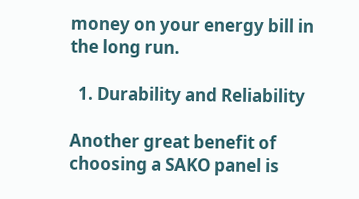money on your energy bill in the long run.

  1. Durability and Reliability

Another great benefit of choosing a SAKO panel is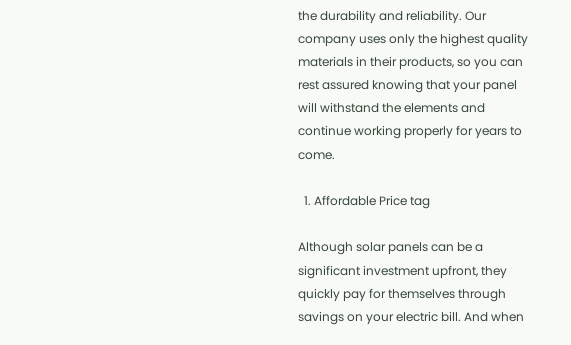the durability and reliability. Our company uses only the highest quality materials in their products, so you can rest assured knowing that your panel will withstand the elements and continue working properly for years to come.

  1. Affordable Price tag

Although solar panels can be a significant investment upfront, they quickly pay for themselves through savings on your electric bill. And when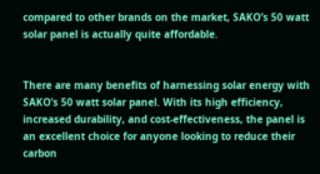compared to other brands on the market, SAKO’s 50 watt solar panel is actually quite affordable.


There are many benefits of harnessing solar energy with SAKO’s 50 watt solar panel. With its high efficiency, increased durability, and cost-effectiveness, the panel is an excellent choice for anyone looking to reduce their carbon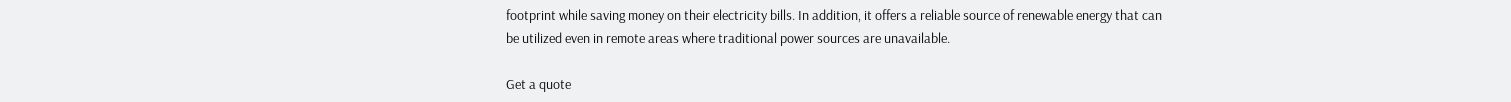footprint while saving money on their electricity bills. In addition, it offers a reliable source of renewable energy that can be utilized even in remote areas where traditional power sources are unavailable.

Get a quote